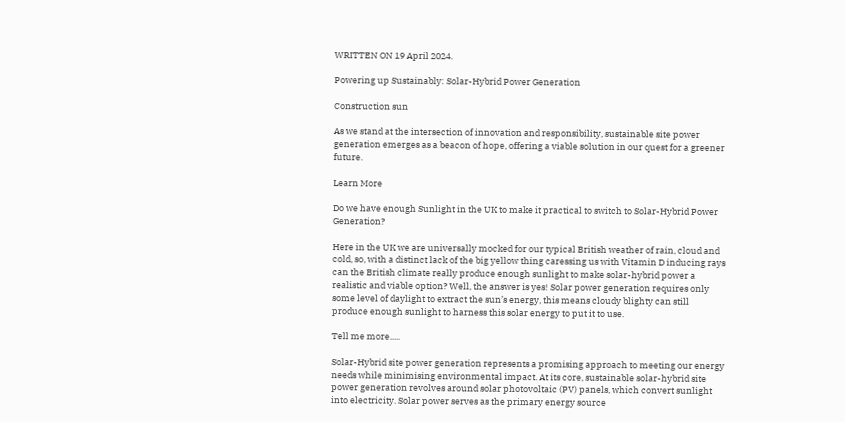WRITTEN ON 19 April 2024.

Powering up Sustainably: Solar-Hybrid Power Generation

Construction sun

As we stand at the intersection of innovation and responsibility, sustainable site power generation emerges as a beacon of hope, offering a viable solution in our quest for a greener future.

Learn More

Do we have enough Sunlight in the UK to make it practical to switch to Solar-Hybrid Power Generation?

Here in the UK we are universally mocked for our typical British weather of rain, cloud and cold, so, with a distinct lack of the big yellow thing caressing us with Vitamin D inducing rays can the British climate really produce enough sunlight to make solar-hybrid power a realistic and viable option? Well, the answer is yes! Solar power generation requires only some level of daylight to extract the sun’s energy, this means cloudy blighty can still produce enough sunlight to harness this solar energy to put it to use.

Tell me more.....

Solar-Hybrid site power generation represents a promising approach to meeting our energy needs while minimising environmental impact. At its core, sustainable solar-hybrid site power generation revolves around solar photovoltaic (PV) panels, which convert sunlight into electricity. Solar power serves as the primary energy source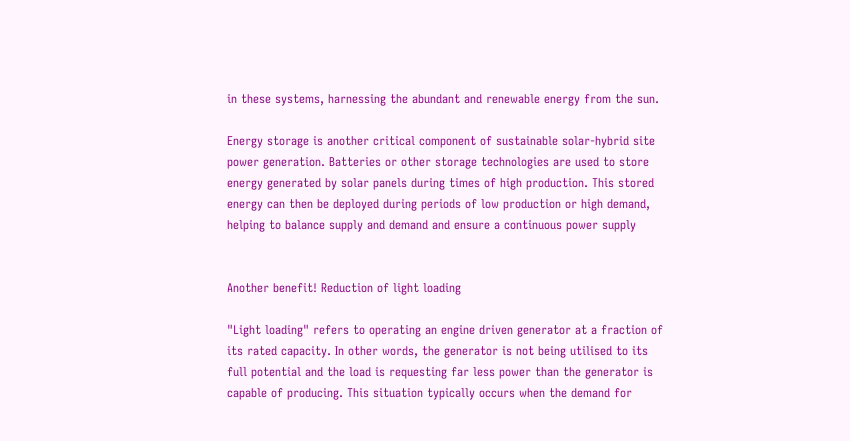in these systems, harnessing the abundant and renewable energy from the sun.

Energy storage is another critical component of sustainable solar-hybrid site power generation. Batteries or other storage technologies are used to store energy generated by solar panels during times of high production. This stored energy can then be deployed during periods of low production or high demand, helping to balance supply and demand and ensure a continuous power supply


Another benefit! Reduction of light loading

"Light loading" refers to operating an engine driven generator at a fraction of its rated capacity. In other words, the generator is not being utilised to its full potential and the load is requesting far less power than the generator is capable of producing. This situation typically occurs when the demand for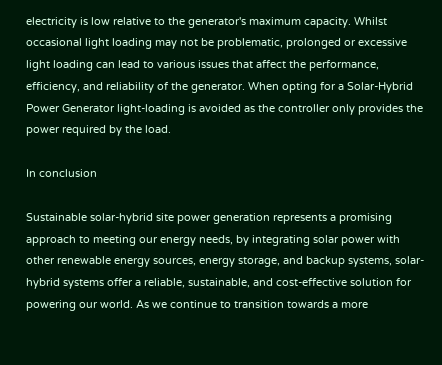electricity is low relative to the generator's maximum capacity. Whilst occasional light loading may not be problematic, prolonged or excessive light loading can lead to various issues that affect the performance, efficiency, and reliability of the generator. When opting for a Solar-Hybrid Power Generator light-loading is avoided as the controller only provides the power required by the load.

In conclusion

Sustainable solar-hybrid site power generation represents a promising approach to meeting our energy needs, by integrating solar power with other renewable energy sources, energy storage, and backup systems, solar-hybrid systems offer a reliable, sustainable, and cost-effective solution for powering our world. As we continue to transition towards a more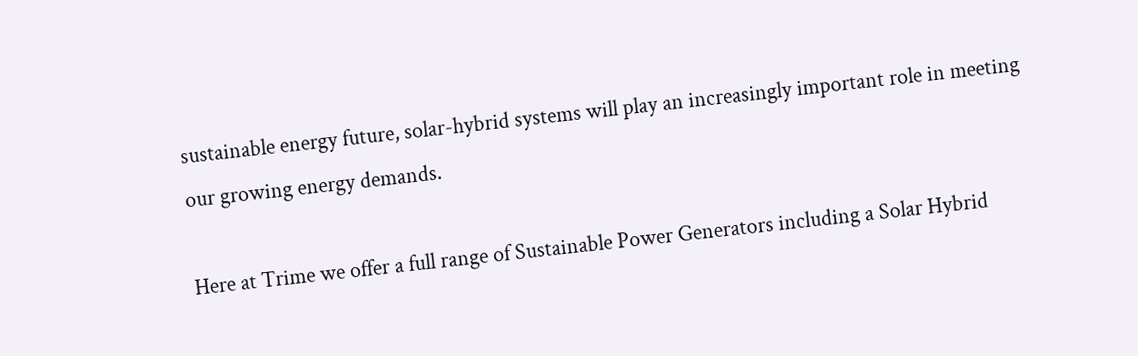sustainable energy future, solar-hybrid systems will play an increasingly important role in meeting our growing energy demands.

Here at Trime we offer a full range of Sustainable Power Generators including a Solar Hybrid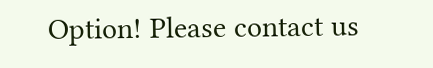Option! Please contact us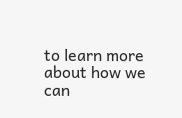to learn more about how we can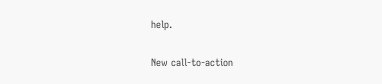help.

New call-to-action